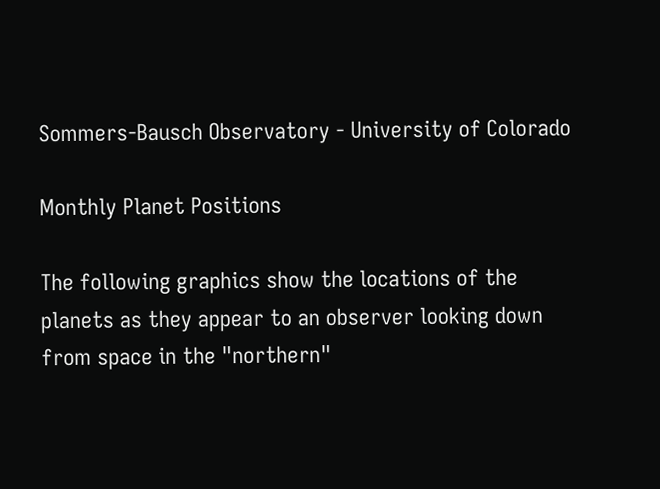Sommers-Bausch Observatory - University of Colorado

Monthly Planet Positions

The following graphics show the locations of the planets as they appear to an observer looking down from space in the "northern"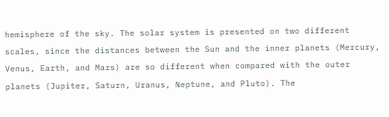hemisphere of the sky. The solar system is presented on two different scales, since the distances between the Sun and the inner planets (Mercury, Venus, Earth, and Mars) are so different when compared with the outer planets (Jupiter, Saturn, Uranus, Neptune, and Pluto). The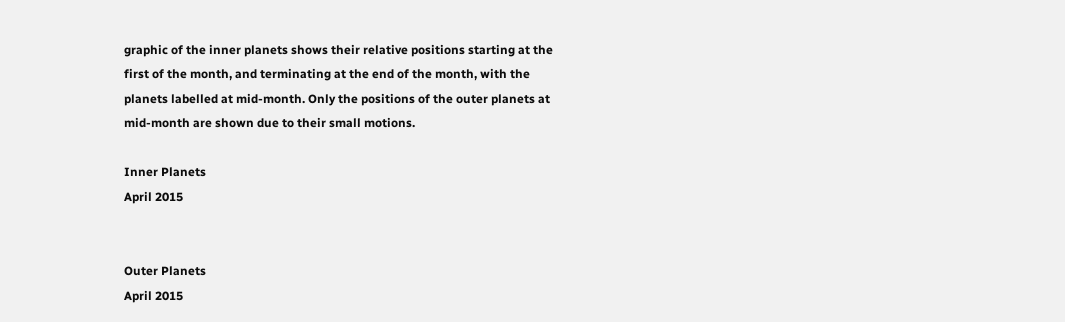graphic of the inner planets shows their relative positions starting at the first of the month, and terminating at the end of the month, with the planets labelled at mid-month. Only the positions of the outer planets at mid-month are shown due to their small motions.

Inner Planets
April 2015


Outer Planets
April 2015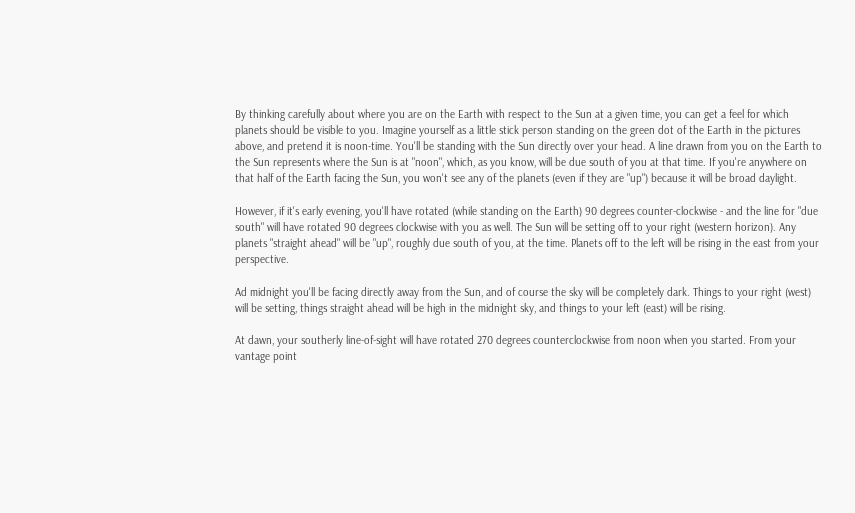By thinking carefully about where you are on the Earth with respect to the Sun at a given time, you can get a feel for which planets should be visible to you. Imagine yourself as a little stick person standing on the green dot of the Earth in the pictures above, and pretend it is noon-time. You'll be standing with the Sun directly over your head. A line drawn from you on the Earth to the Sun represents where the Sun is at "noon", which, as you know, will be due south of you at that time. If you're anywhere on that half of the Earth facing the Sun, you won't see any of the planets (even if they are "up") because it will be broad daylight.

However, if it's early evening, you'll have rotated (while standing on the Earth) 90 degrees counter-clockwise - and the line for "due south" will have rotated 90 degrees clockwise with you as well. The Sun will be setting off to your right (western horizon). Any planets "straight ahead" will be "up", roughly due south of you, at the time. Planets off to the left will be rising in the east from your perspective.

Ad midnight you'll be facing directly away from the Sun, and of course the sky will be completely dark. Things to your right (west) will be setting, things straight ahead will be high in the midnight sky, and things to your left (east) will be rising.

At dawn, your southerly line-of-sight will have rotated 270 degrees counterclockwise from noon when you started. From your vantage point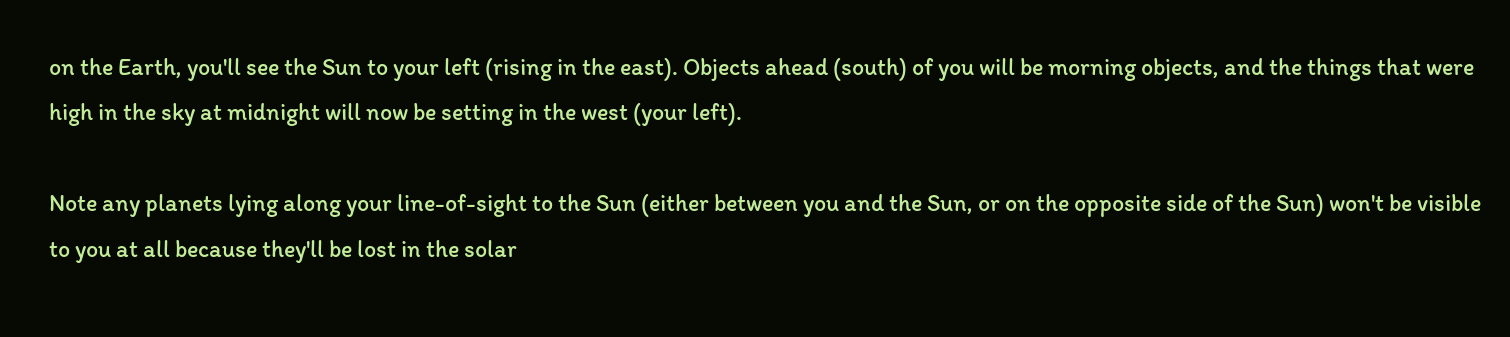on the Earth, you'll see the Sun to your left (rising in the east). Objects ahead (south) of you will be morning objects, and the things that were high in the sky at midnight will now be setting in the west (your left).

Note any planets lying along your line-of-sight to the Sun (either between you and the Sun, or on the opposite side of the Sun) won't be visible to you at all because they'll be lost in the solar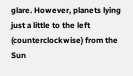glare. However, planets lying just a little to the left (counterclockwise) from the Sun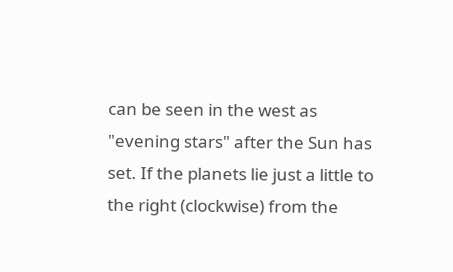can be seen in the west as "evening stars" after the Sun has set. If the planets lie just a little to the right (clockwise) from the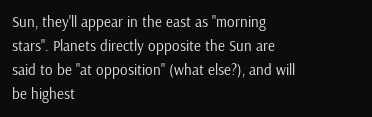Sun, they'll appear in the east as "morning stars". Planets directly opposite the Sun are said to be "at opposition" (what else?), and will be highest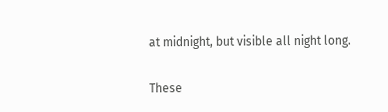at midnight, but visible all night long.

These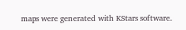maps were generated with KStars software.